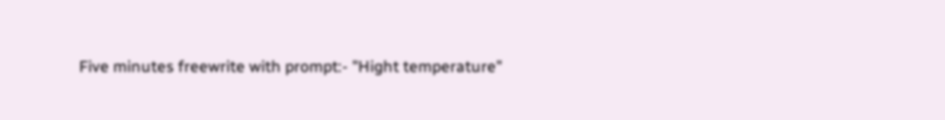Five minutes freewrite with prompt:- "Hight temperature"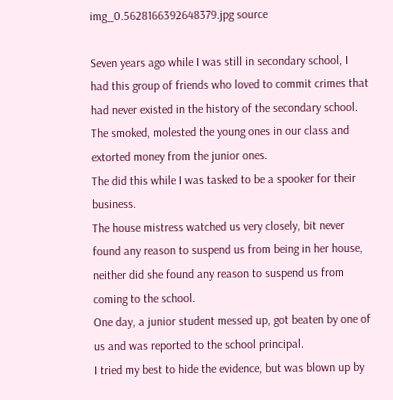img_0.5628166392648379.jpg source

Seven years ago while I was still in secondary school, I had this group of friends who loved to commit crimes that had never existed in the history of the secondary school.
The smoked, molested the young ones in our class and extorted money from the junior ones.
The did this while I was tasked to be a spooker for their business.
The house mistress watched us very closely, bit never found any reason to suspend us from being in her house, neither did she found any reason to suspend us from coming to the school.
One day, a junior student messed up, got beaten by one of us and was reported to the school principal.
I tried my best to hide the evidence, but was blown up by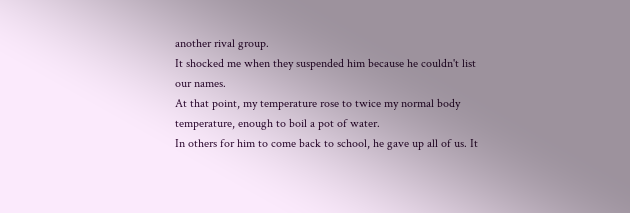another rival group.
It shocked me when they suspended him because he couldn't list our names.
At that point, my temperature rose to twice my normal body temperature, enough to boil a pot of water.
In others for him to come back to school, he gave up all of us. It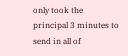only took the principal 3 minutes to send in all of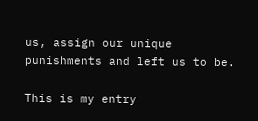us, assign our unique punishments and left us to be.

This is my entry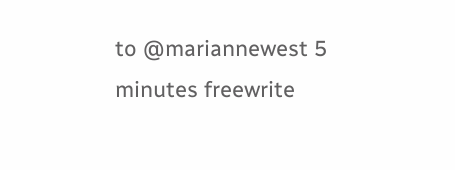to @mariannewest 5 minutes freewrite